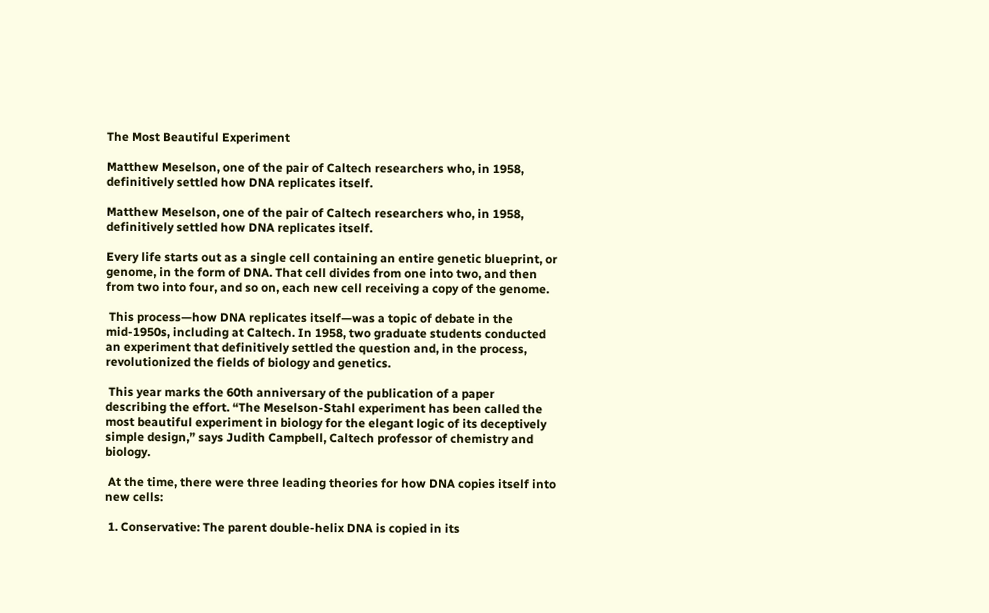The Most Beautiful Experiment

Matthew Meselson, one of the pair of Caltech researchers who, in 1958, definitively settled how DNA replicates itself.

Matthew Meselson, one of the pair of Caltech researchers who, in 1958, definitively settled how DNA replicates itself.

Every life starts out as a single cell containing an entire genetic blueprint, or genome, in the form of DNA. That cell divides from one into two, and then from two into four, and so on, each new cell receiving a copy of the genome.

 This process—how DNA replicates itself—was a topic of debate in the mid-1950s, including at Caltech. In 1958, two graduate students conducted an experiment that definitively settled the question and, in the process, revolutionized the fields of biology and genetics.

 This year marks the 60th anniversary of the publication of a paper describing the effort. “The Meselson-Stahl experiment has been called the most beautiful experiment in biology for the elegant logic of its deceptively simple design,” says Judith Campbell, Caltech professor of chemistry and biology.

 At the time, there were three leading theories for how DNA copies itself into new cells:

 1. Conservative: The parent double-helix DNA is copied in its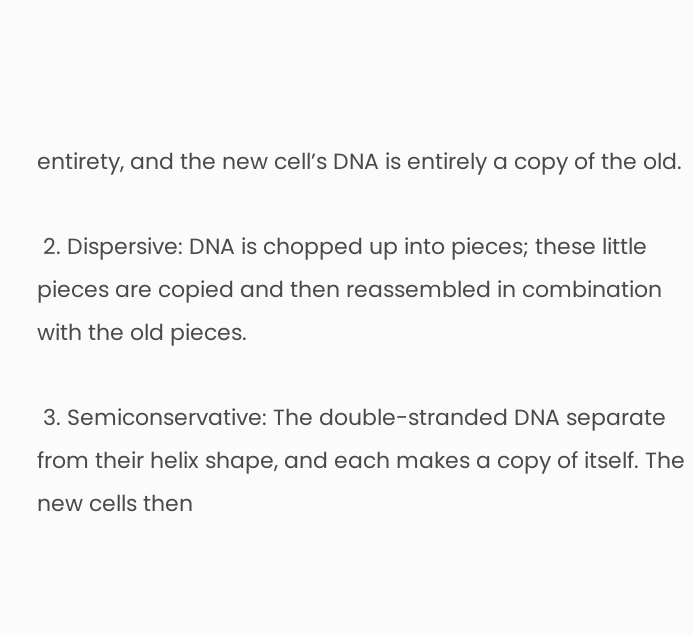entirety, and the new cell’s DNA is entirely a copy of the old.

 2. Dispersive: DNA is chopped up into pieces; these little pieces are copied and then reassembled in combination with the old pieces.

 3. Semiconservative: The double-stranded DNA separate from their helix shape, and each makes a copy of itself. The new cells then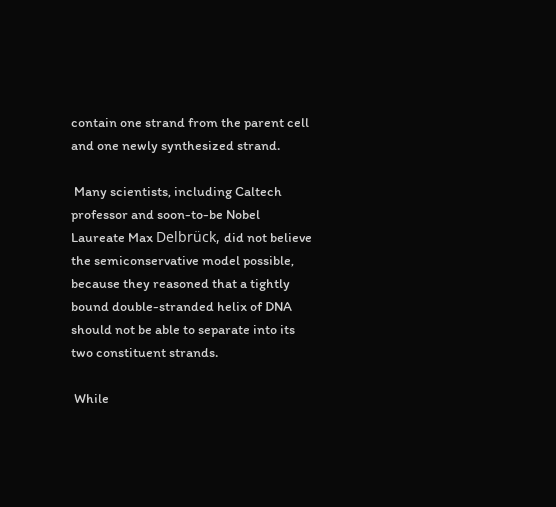contain one strand from the parent cell and one newly synthesized strand.

 Many scientists, including Caltech professor and soon-to-be Nobel Laureate Max Delbrück, did not believe the semiconservative model possible, because they reasoned that a tightly bound double-stranded helix of DNA should not be able to separate into its two constituent strands.

 While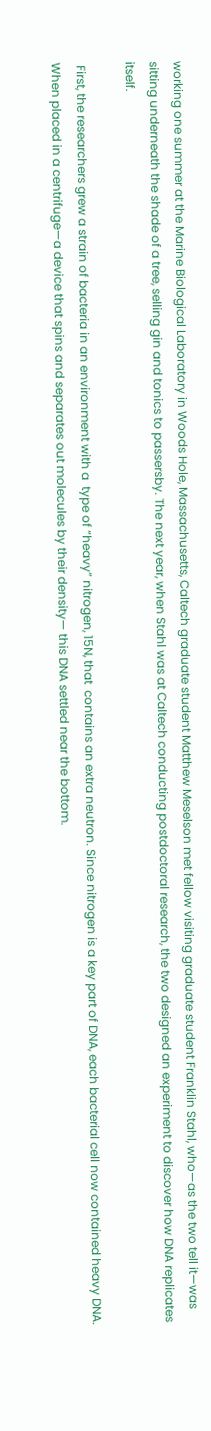working one summer at the Marine Biological Laboratory in Woods Hole, Massachusetts, Caltech graduate student Matthew Meselson met fellow visiting graduate student Franklin Stahl, who—as the two tell it—was sitting underneath the shade of a tree, selling gin and tonics to passersby. The next year, when Stahl was at Caltech conducting postdoctoral research, the two designed an experiment to discover how DNA replicates itself.

 First, the researchers grew a strain of bacteria in an environment with a  type of “heavy” nitrogen, 15N, that  contains an extra neutron. Since nitrogen is a key part of DNA, each bacterial cell now contained heavy DNA. When placed in a centrifuge—a device that spins and separates out molecules by their density— this DNA settled near the bottom.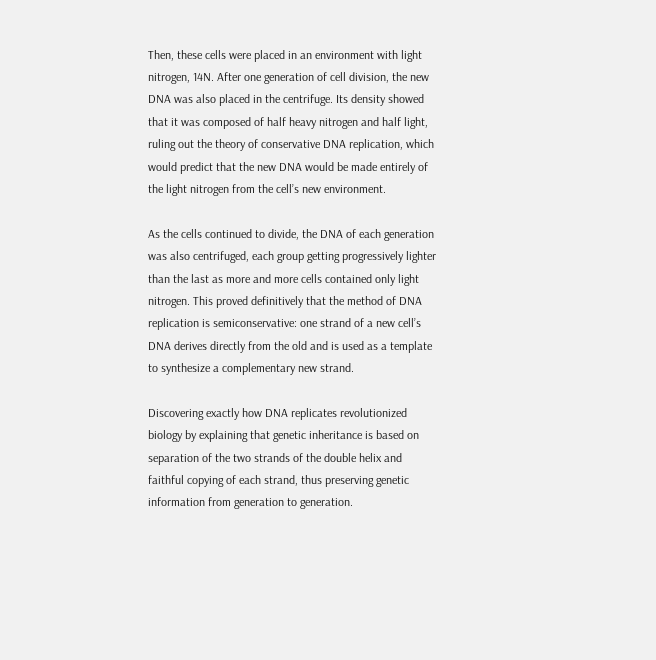Then, these cells were placed in an environment with light nitrogen, 14N. After one generation of cell division, the new DNA was also placed in the centrifuge. Its density showed that it was composed of half heavy nitrogen and half light, ruling out the theory of conservative DNA replication, which would predict that the new DNA would be made entirely of the light nitrogen from the cell’s new environment.

As the cells continued to divide, the DNA of each generation was also centrifuged, each group getting progressively lighter than the last as more and more cells contained only light nitrogen. This proved definitively that the method of DNA replication is semiconservative: one strand of a new cell’s DNA derives directly from the old and is used as a template to synthesize a complementary new strand.

Discovering exactly how DNA replicates revolutionized biology by explaining that genetic inheritance is based on separation of the two strands of the double helix and faithful copying of each strand, thus preserving genetic information from generation to generation.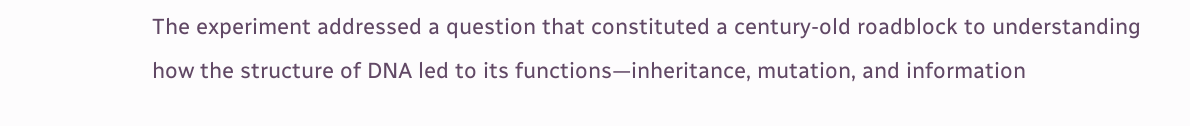The experiment addressed a question that constituted a century-old roadblock to understanding how the structure of DNA led to its functions—inheritance, mutation, and information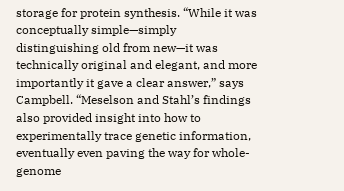storage for protein synthesis. “While it was conceptually simple—simply distinguishing old from new—it was technically original and elegant, and more importantly it gave a clear answer,” says Campbell. “Meselson and Stahl’s findings also provided insight into how to experimentally trace genetic information, eventually even paving the way for whole-genome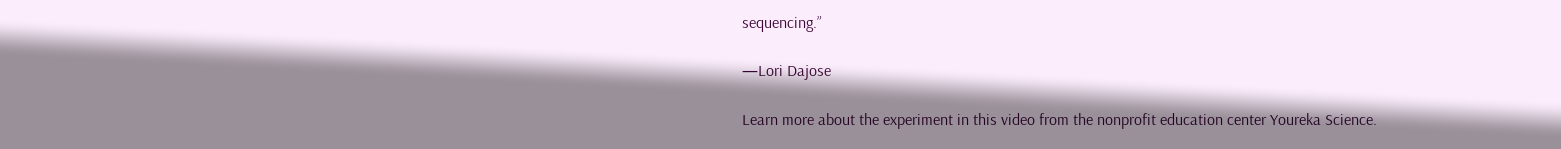sequencing.”

—Lori Dajose

Learn more about the experiment in this video from the nonprofit education center Youreka Science.